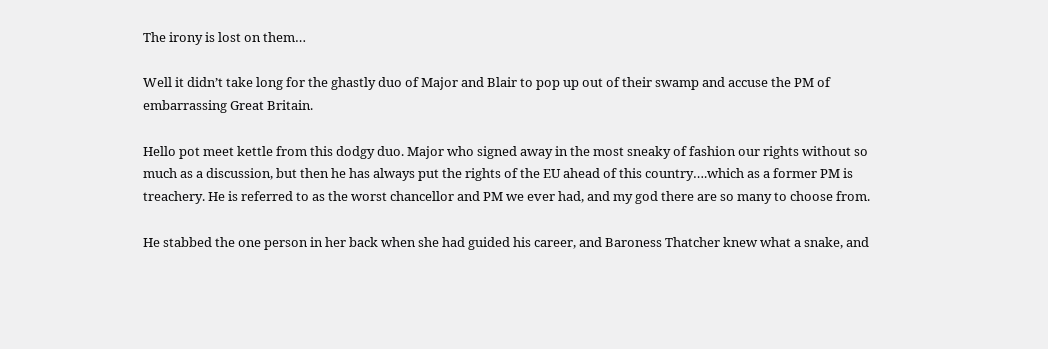The irony is lost on them…

Well it didn’t take long for the ghastly duo of Major and Blair to pop up out of their swamp and accuse the PM of embarrassing Great Britain.

Hello pot meet kettle from this dodgy duo. Major who signed away in the most sneaky of fashion our rights without so much as a discussion, but then he has always put the rights of the EU ahead of this country….which as a former PM is treachery. He is referred to as the worst chancellor and PM we ever had, and my god there are so many to choose from.

He stabbed the one person in her back when she had guided his career, and Baroness Thatcher knew what a snake, and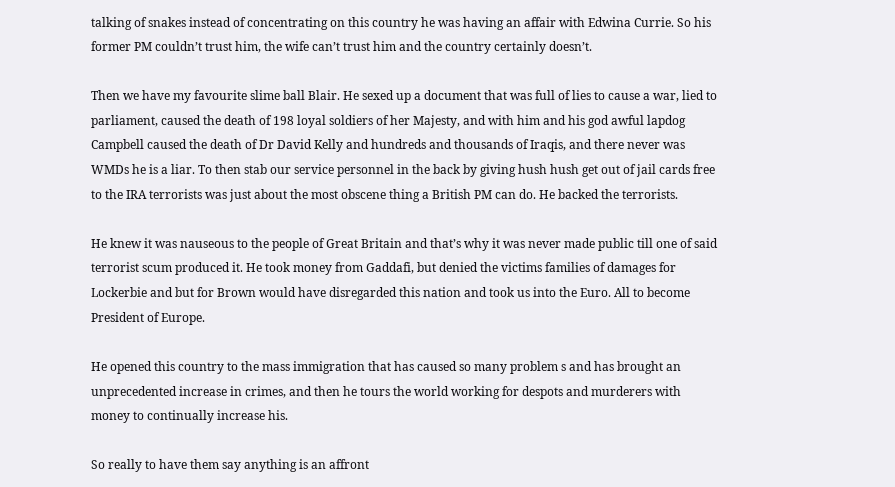talking of snakes instead of concentrating on this country he was having an affair with Edwina Currie. So his former PM couldn’t trust him, the wife can’t trust him and the country certainly doesn’t.

Then we have my favourite slime ball Blair. He sexed up a document that was full of lies to cause a war, lied to parliament, caused the death of 198 loyal soldiers of her Majesty, and with him and his god awful lapdog Campbell caused the death of Dr David Kelly and hundreds and thousands of Iraqis, and there never was WMDs he is a liar. To then stab our service personnel in the back by giving hush hush get out of jail cards free to the IRA terrorists was just about the most obscene thing a British PM can do. He backed the terrorists.

He knew it was nauseous to the people of Great Britain and that’s why it was never made public till one of said terrorist scum produced it. He took money from Gaddafi, but denied the victims families of damages for Lockerbie and but for Brown would have disregarded this nation and took us into the Euro. All to become President of Europe.

He opened this country to the mass immigration that has caused so many problem s and has brought an unprecedented increase in crimes, and then he tours the world working for despots and murderers with money to continually increase his.

So really to have them say anything is an affront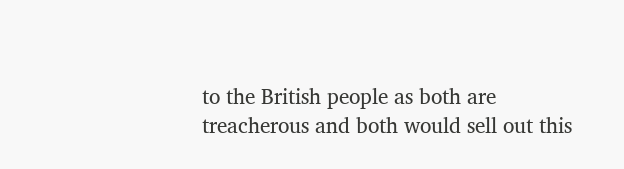to the British people as both are treacherous and both would sell out this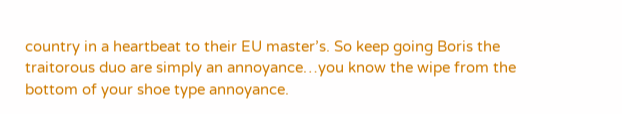country in a heartbeat to their EU master’s. So keep going Boris the traitorous duo are simply an annoyance…you know the wipe from the bottom of your shoe type annoyance.